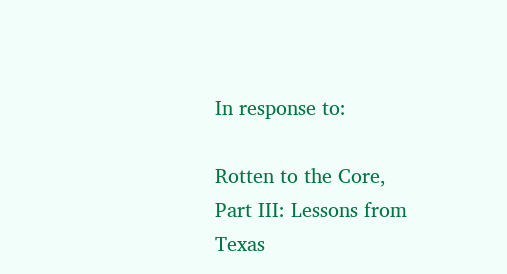In response to:

Rotten to the Core, Part III: Lessons from Texas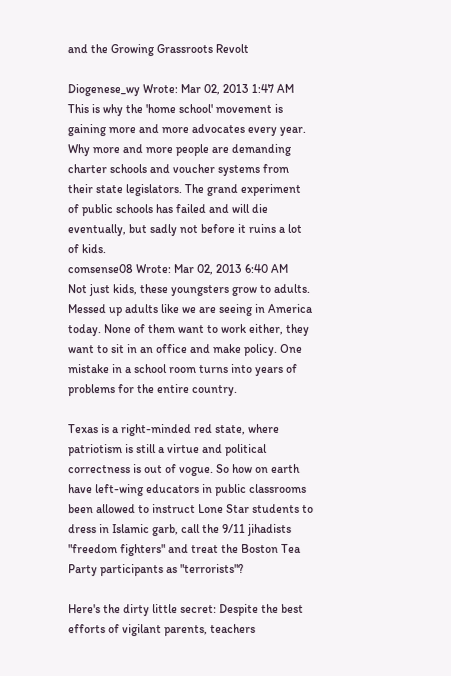and the Growing Grassroots Revolt

Diogenese_wy Wrote: Mar 02, 2013 1:47 AM
This is why the 'home school' movement is gaining more and more advocates every year. Why more and more people are demanding charter schools and voucher systems from their state legislators. The grand experiment of public schools has failed and will die eventually, but sadly not before it ruins a lot of kids.
comsense08 Wrote: Mar 02, 2013 6:40 AM
Not just kids, these youngsters grow to adults. Messed up adults like we are seeing in America today. None of them want to work either, they want to sit in an office and make policy. One mistake in a school room turns into years of problems for the entire country.

Texas is a right-minded red state, where patriotism is still a virtue and political correctness is out of vogue. So how on earth have left-wing educators in public classrooms been allowed to instruct Lone Star students to dress in Islamic garb, call the 9/11 jihadists "freedom fighters" and treat the Boston Tea Party participants as "terrorists"?

Here's the dirty little secret: Despite the best efforts of vigilant parents, teachers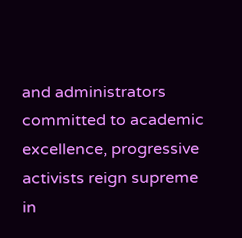and administrators committed to academic excellence, progressive activists reign supreme in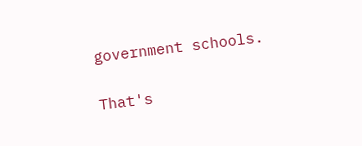government schools.

That's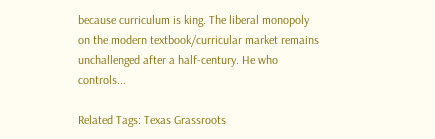because curriculum is king. The liberal monopoly on the modern textbook/curricular market remains unchallenged after a half-century. He who controls...

Related Tags: Texas Grassroots